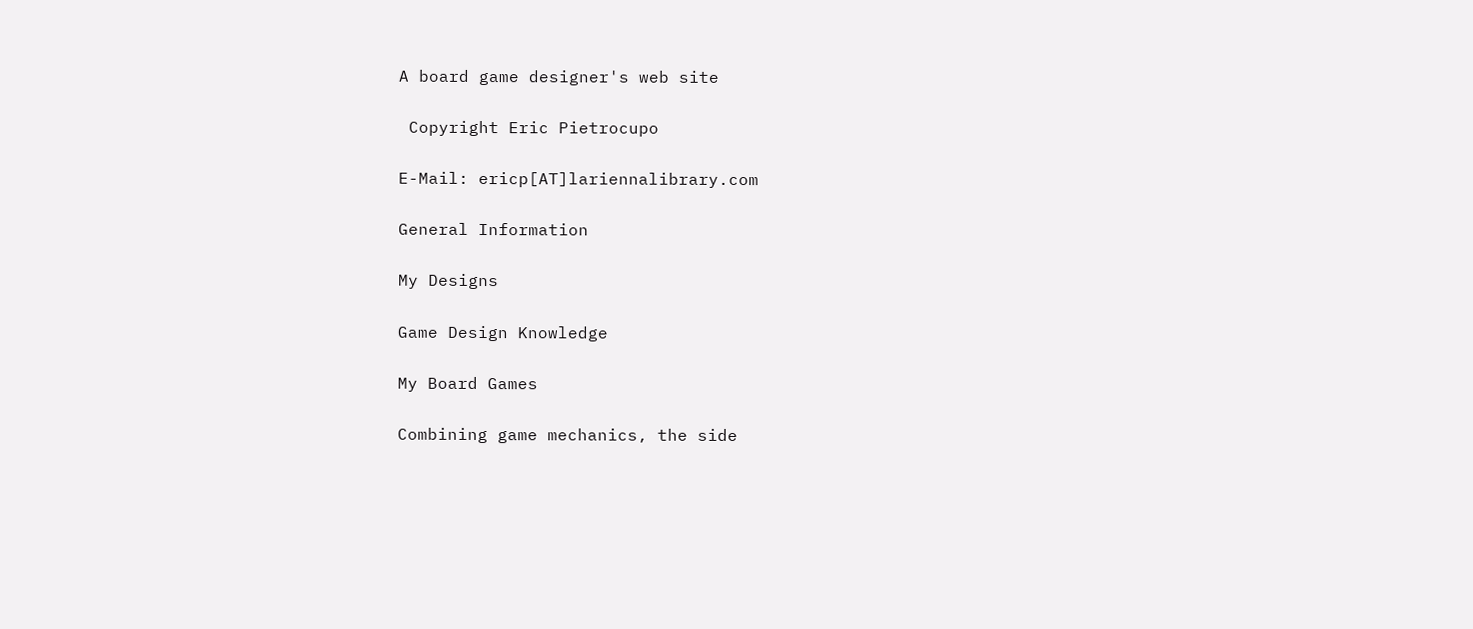A board game designer's web site

 Copyright Eric Pietrocupo

E-Mail: ericp[AT]lariennalibrary.com

General Information

My Designs

Game Design Knowledge

My Board Games

Combining game mechanics, the side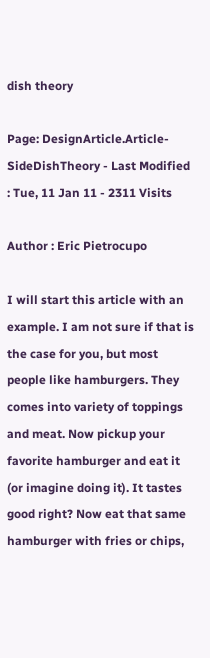dish theory

Page: DesignArticle.Article-SideDishTheory - Last Modified : Tue, 11 Jan 11 - 2311 Visits

Author : Eric Pietrocupo

I will start this article with an example. I am not sure if that is the case for you, but most people like hamburgers. They comes into variety of toppings and meat. Now pickup your favorite hamburger and eat it (or imagine doing it). It tastes good right? Now eat that same hamburger with fries or chips,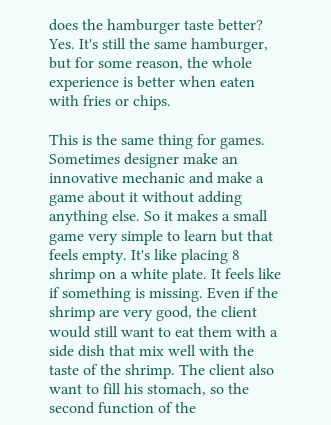does the hamburger taste better? Yes. It's still the same hamburger, but for some reason, the whole experience is better when eaten with fries or chips.

This is the same thing for games. Sometimes designer make an innovative mechanic and make a game about it without adding anything else. So it makes a small game very simple to learn but that feels empty. It's like placing 8 shrimp on a white plate. It feels like if something is missing. Even if the shrimp are very good, the client would still want to eat them with a side dish that mix well with the taste of the shrimp. The client also want to fill his stomach, so the second function of the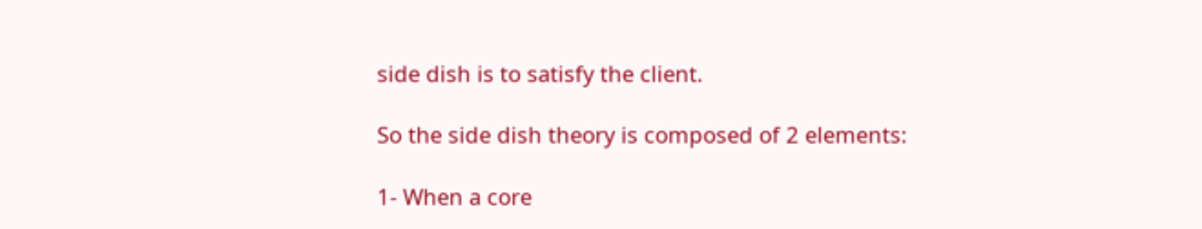side dish is to satisfy the client.

So the side dish theory is composed of 2 elements:

1- When a core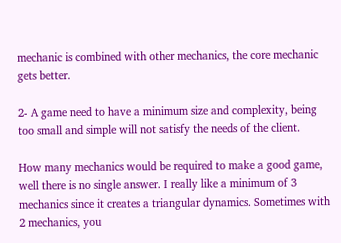mechanic is combined with other mechanics, the core mechanic gets better.

2- A game need to have a minimum size and complexity, being too small and simple will not satisfy the needs of the client.

How many mechanics would be required to make a good game, well there is no single answer. I really like a minimum of 3 mechanics since it creates a triangular dynamics. Sometimes with 2 mechanics, you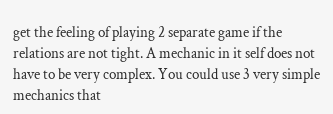get the feeling of playing 2 separate game if the relations are not tight. A mechanic in it self does not have to be very complex. You could use 3 very simple mechanics that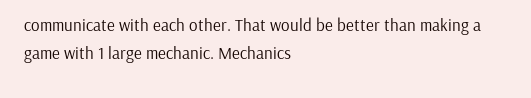communicate with each other. That would be better than making a game with 1 large mechanic. Mechanics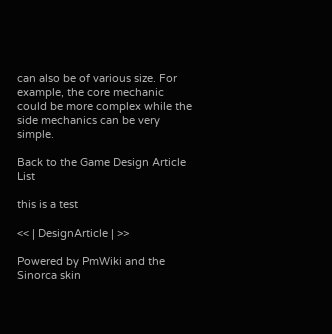can also be of various size. For example, the core mechanic could be more complex while the side mechanics can be very simple.

Back to the Game Design Article List

this is a test

<< | DesignArticle | >>

Powered by PmWiki and the Sinorca skin